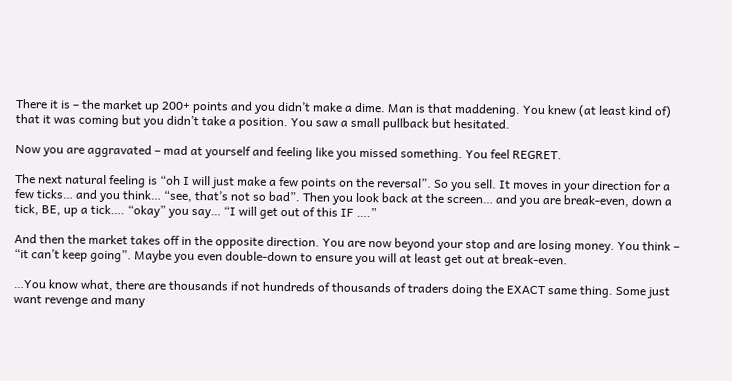There it is – the market up 200+ points and you didn’t make a dime. Man is that maddening. You knew (at least kind of) that it was coming but you didn’t take a position. You saw a small pullback but hesitated.

Now you are aggravated – mad at yourself and feeling like you missed something. You feel REGRET.

The next natural feeling is “oh I will just make a few points on the reversal”. So you sell. It moves in your direction for a few ticks… and you think… “see, that’s not so bad”. Then you look back at the screen… and you are break-even, down a tick, BE, up a tick…. “okay” you say… “I will get out of this IF ….”

And then the market takes off in the opposite direction. You are now beyond your stop and are losing money. You think – “it can’t keep going”. Maybe you even double-down to ensure you will at least get out at break-even.

…You know what, there are thousands if not hundreds of thousands of traders doing the EXACT same thing. Some just want revenge and many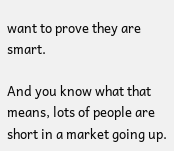want to prove they are smart.

And you know what that means, lots of people are short in a market going up.